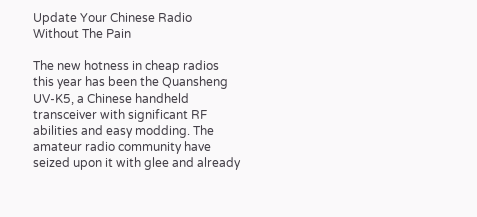Update Your Chinese Radio Without The Pain

The new hotness in cheap radios this year has been the Quansheng UV-K5, a Chinese handheld transceiver with significant RF abilities and easy modding. The amateur radio community have seized upon it with glee and already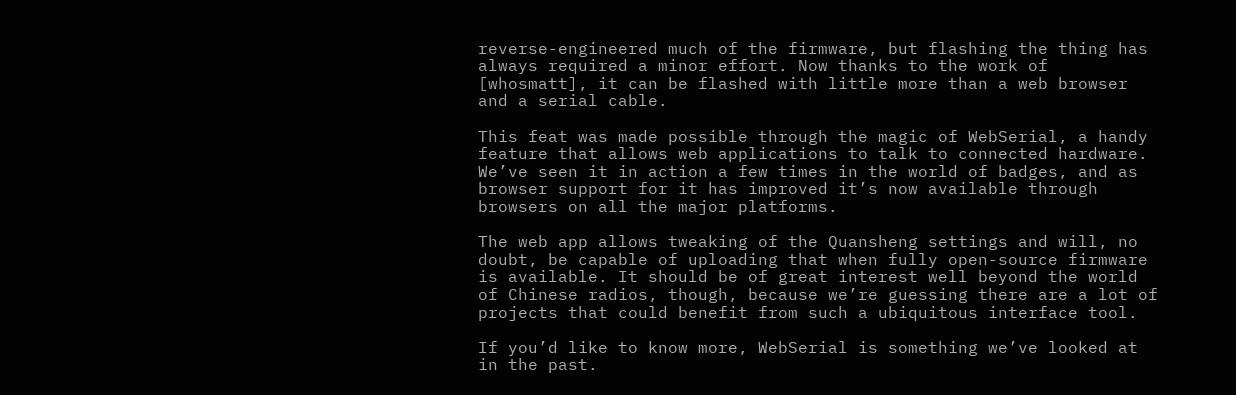reverse-engineered much of the firmware, but flashing the thing has always required a minor effort. Now thanks to the work of [whosmatt], it can be flashed with little more than a web browser and a serial cable.

This feat was made possible through the magic of WebSerial, a handy feature that allows web applications to talk to connected hardware. We’ve seen it in action a few times in the world of badges, and as browser support for it has improved it’s now available through browsers on all the major platforms.

The web app allows tweaking of the Quansheng settings and will, no doubt, be capable of uploading that when fully open-source firmware is available. It should be of great interest well beyond the world of Chinese radios, though, because we’re guessing there are a lot of projects that could benefit from such a ubiquitous interface tool.

If you’d like to know more, WebSerial is something we’ve looked at in the past.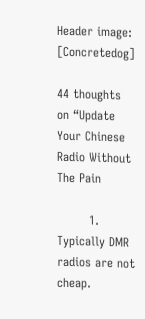Header image: [Concretedog]

44 thoughts on “Update Your Chinese Radio Without The Pain

        1. Typically DMR radios are not cheap.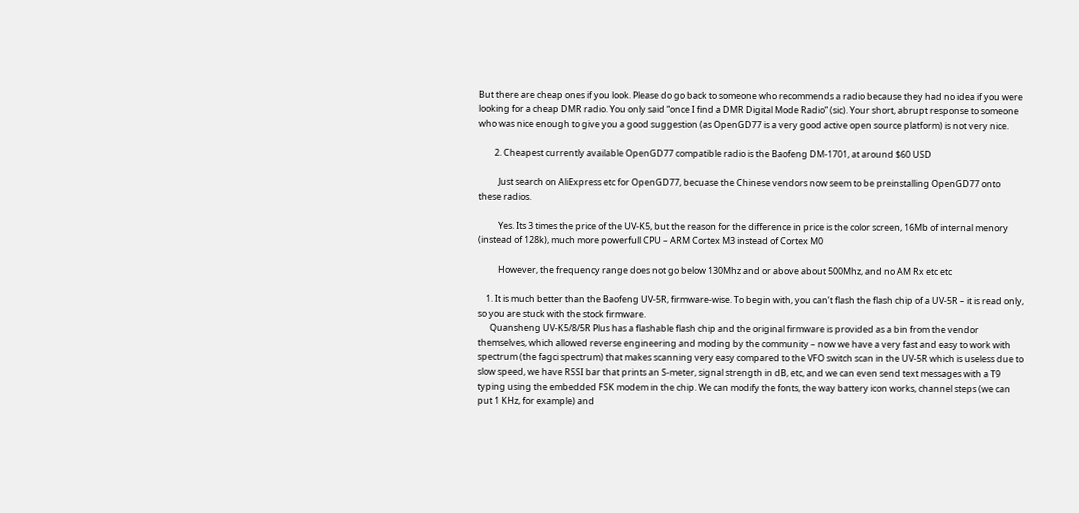But there are cheap ones if you look. Please do go back to someone who recommends a radio because they had no idea if you were looking for a cheap DMR radio. You only said “once I find a DMR Digital Mode Radio” (sic). Your short, abrupt response to someone who was nice enough to give you a good suggestion (as OpenGD77 is a very good active open source platform) is not very nice.

        2. Cheapest currently available OpenGD77 compatible radio is the Baofeng DM-1701, at around $60 USD

          Just search on AliExpress etc for OpenGD77, becuase the Chinese vendors now seem to be preinstalling OpenGD77 onto these radios.

          Yes. Its 3 times the price of the UV-K5, but the reason for the difference in price is the color screen, 16Mb of internal menory (instead of 128k), much more powerfull CPU – ARM Cortex M3 instead of Cortex M0

          However, the frequency range does not go below 130Mhz and or above about 500Mhz, and no AM Rx etc etc

    1. It is much better than the Baofeng UV-5R, firmware-wise. To begin with, you can’t flash the flash chip of a UV-5R – it is read only, so you are stuck with the stock firmware.
      Quansheng UV-K5/8/5R Plus has a flashable flash chip and the original firmware is provided as a bin from the vendor themselves, which allowed reverse engineering and moding by the community – now we have a very fast and easy to work with spectrum (the fagci spectrum) that makes scanning very easy compared to the VFO switch scan in the UV-5R which is useless due to slow speed, we have RSSI bar that prints an S-meter, signal strength in dB, etc, and we can even send text messages with a T9 typing using the embedded FSK modem in the chip. We can modify the fonts, the way battery icon works, channel steps (we can put 1 KHz, for example) and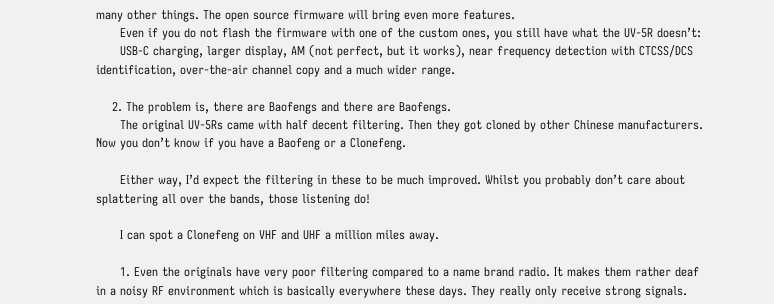many other things. The open source firmware will bring even more features.
      Even if you do not flash the firmware with one of the custom ones, you still have what the UV-5R doesn’t:
      USB-C charging, larger display, AM (not perfect, but it works), near frequency detection with CTCSS/DCS identification, over-the-air channel copy and a much wider range.

    2. The problem is, there are Baofengs and there are Baofengs.
      The original UV-5Rs came with half decent filtering. Then they got cloned by other Chinese manufacturers. Now you don’t know if you have a Baofeng or a Clonefeng.

      Either way, I’d expect the filtering in these to be much improved. Whilst you probably don’t care about splattering all over the bands, those listening do!

      I can spot a Clonefeng on VHF and UHF a million miles away.

      1. Even the originals have very poor filtering compared to a name brand radio. It makes them rather deaf in a noisy RF environment which is basically everywhere these days. They really only receive strong signals.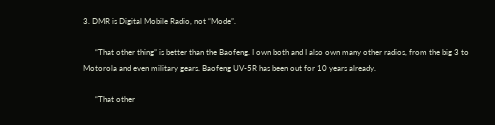3. DMR is Digital Mobile Radio, not “Mode”.

      “That other thing” is better than the Baofeng. I own both and I also own many other radios, from the big 3 to Motorola and even military gears. Baofeng UV-5R has been out for 10 years already.

      “That other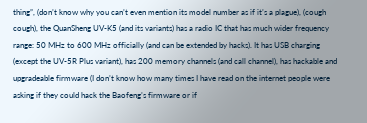thing”, (don’t know why you can’t even mention its model number as if it’s a plague), (cough cough), the QuanSheng UV-K5 (and its variants) has a radio IC that has much wider frequency range: 50 MHz to 600 MHz officially (and can be extended by hacks). It has USB charging (except the UV-5R Plus variant), has 200 memory channels (and call channel), has hackable and upgradeable firmware (I don’t know how many times I have read on the internet people were asking if they could hack the Baofeng’s firmware or if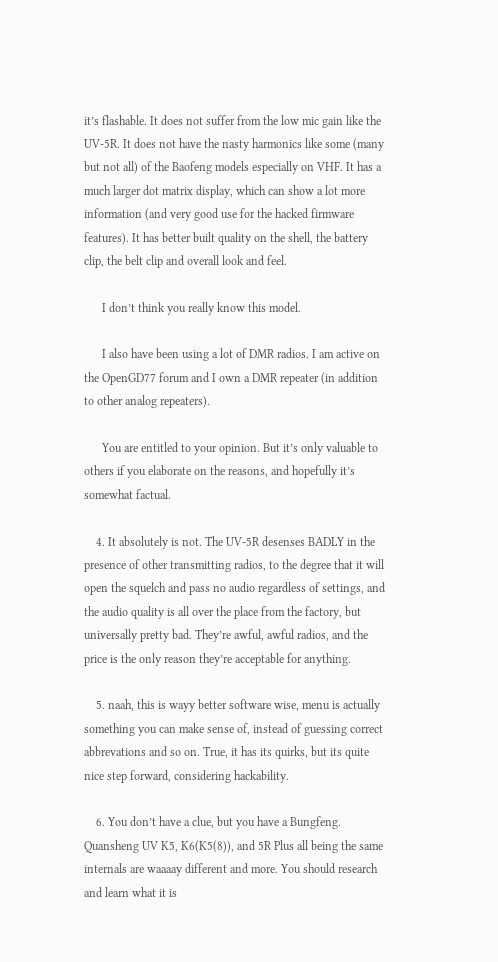it’s flashable. It does not suffer from the low mic gain like the UV-5R. It does not have the nasty harmonics like some (many but not all) of the Baofeng models especially on VHF. It has a much larger dot matrix display, which can show a lot more information (and very good use for the hacked firmware features). It has better built quality on the shell, the battery clip, the belt clip and overall look and feel.

      I don’t think you really know this model.

      I also have been using a lot of DMR radios. I am active on the OpenGD77 forum and I own a DMR repeater (in addition to other analog repeaters).

      You are entitled to your opinion. But it’s only valuable to others if you elaborate on the reasons, and hopefully it’s somewhat factual.

    4. It absolutely is not. The UV-5R desenses BADLY in the presence of other transmitting radios, to the degree that it will open the squelch and pass no audio regardless of settings, and the audio quality is all over the place from the factory, but universally pretty bad. They’re awful, awful radios, and the price is the only reason they’re acceptable for anything.

    5. naah, this is wayy better software wise, menu is actually something you can make sense of, instead of guessing correct abbrevations and so on. True, it has its quirks, but its quite nice step forward, considering hackability.

    6. You don’t have a clue, but you have a Bungfeng. Quansheng UV K5, K6(K5(8)), and 5R Plus all being the same internals are waaaay different and more. You should research and learn what it is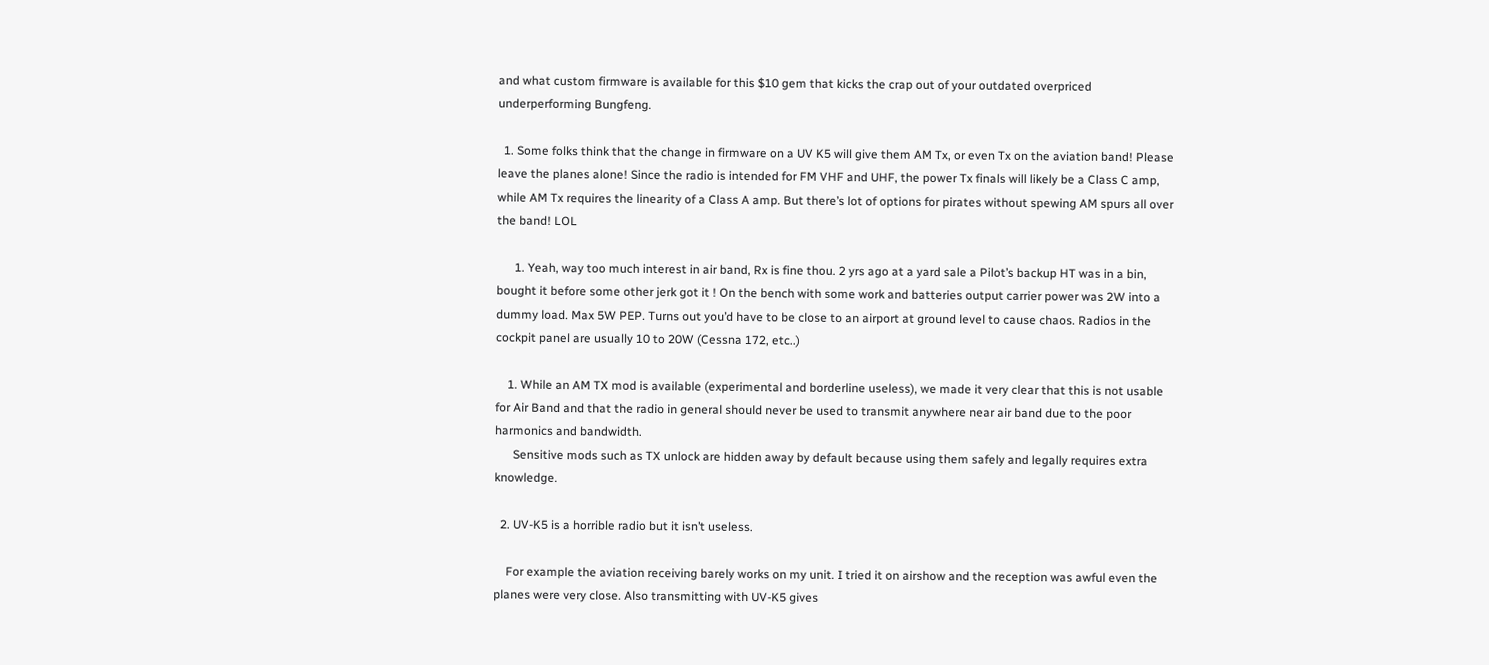and what custom firmware is available for this $10 gem that kicks the crap out of your outdated overpriced underperforming Bungfeng.

  1. Some folks think that the change in firmware on a UV K5 will give them AM Tx, or even Tx on the aviation band! Please leave the planes alone! Since the radio is intended for FM VHF and UHF, the power Tx finals will likely be a Class C amp, while AM Tx requires the linearity of a Class A amp. But there’s lot of options for pirates without spewing AM spurs all over the band! LOL

      1. Yeah, way too much interest in air band, Rx is fine thou. 2 yrs ago at a yard sale a Pilot’s backup HT was in a bin, bought it before some other jerk got it ! On the bench with some work and batteries output carrier power was 2W into a dummy load. Max 5W PEP. Turns out you’d have to be close to an airport at ground level to cause chaos. Radios in the cockpit panel are usually 10 to 20W (Cessna 172, etc..)

    1. While an AM TX mod is available (experimental and borderline useless), we made it very clear that this is not usable for Air Band and that the radio in general should never be used to transmit anywhere near air band due to the poor harmonics and bandwidth.
      Sensitive mods such as TX unlock are hidden away by default because using them safely and legally requires extra knowledge.

  2. UV-K5 is a horrible radio but it isn’t useless.

    For example the aviation receiving barely works on my unit. I tried it on airshow and the reception was awful even the planes were very close. Also transmitting with UV-K5 gives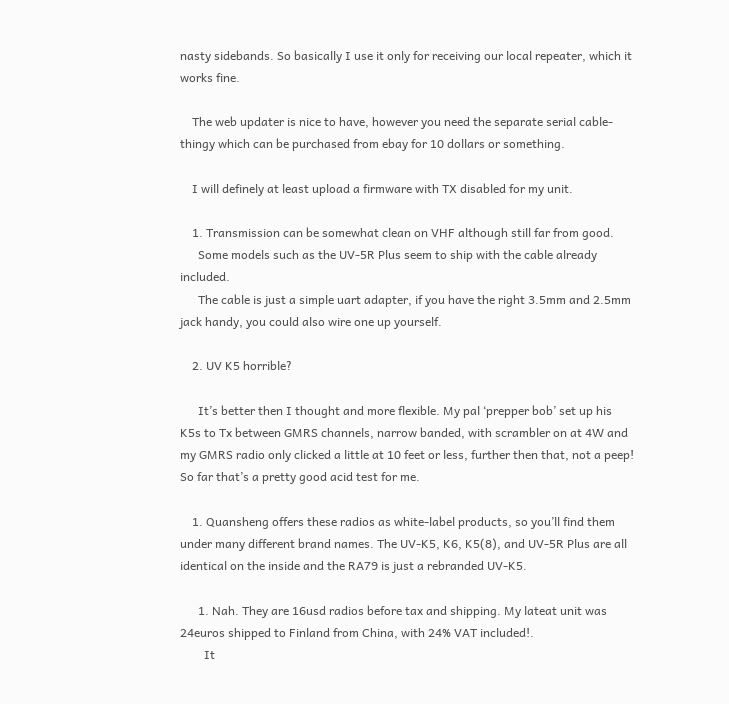nasty sidebands. So basically I use it only for receiving our local repeater, which it works fine.

    The web updater is nice to have, however you need the separate serial cable-thingy which can be purchased from ebay for 10 dollars or something.

    I will definely at least upload a firmware with TX disabled for my unit.

    1. Transmission can be somewhat clean on VHF although still far from good.
      Some models such as the UV-5R Plus seem to ship with the cable already included.
      The cable is just a simple uart adapter, if you have the right 3.5mm and 2.5mm jack handy, you could also wire one up yourself.

    2. UV K5 horrible?

      It’s better then I thought and more flexible. My pal ‘prepper bob’ set up his K5s to Tx between GMRS channels, narrow banded, with scrambler on at 4W and my GMRS radio only clicked a little at 10 feet or less, further then that, not a peep! So far that’s a pretty good acid test for me.

    1. Quansheng offers these radios as white-label products, so you’ll find them under many different brand names. The UV-K5, K6, K5(8), and UV-5R Plus are all identical on the inside and the RA79 is just a rebranded UV-K5.

      1. Nah. They are 16usd radios before tax and shipping. My lateat unit was 24euros shipped to Finland from China, with 24% VAT included!.
        It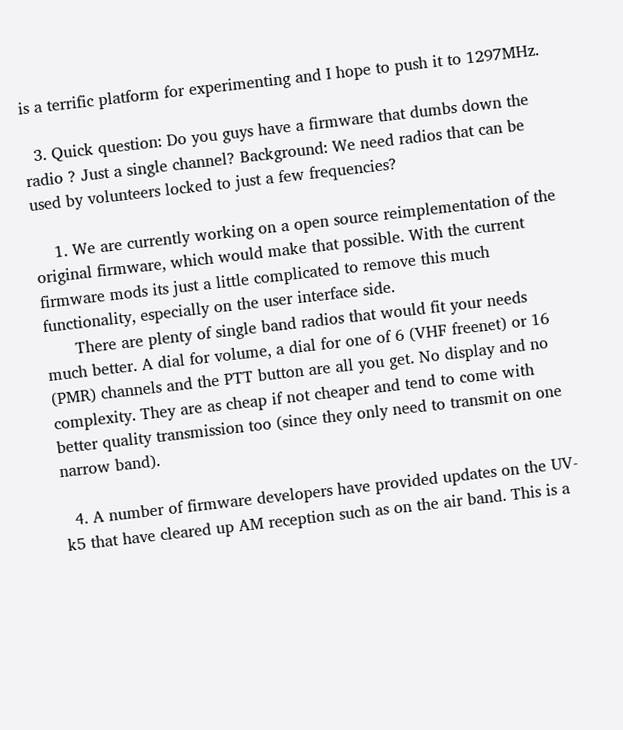is a terrific platform for experimenting and I hope to push it to 1297MHz.

  3. Quick question: Do you guys have a firmware that dumbs down the radio ? Just a single channel? Background: We need radios that can be used by volunteers locked to just a few frequencies?

    1. We are currently working on a open source reimplementation of the original firmware, which would make that possible. With the current firmware mods its just a little complicated to remove this much functionality, especially on the user interface side.
      There are plenty of single band radios that would fit your needs much better. A dial for volume, a dial for one of 6 (VHF freenet) or 16 (PMR) channels and the PTT button are all you get. No display and no complexity. They are as cheap if not cheaper and tend to come with better quality transmission too (since they only need to transmit on one narrow band).

  4. A number of firmware developers have provided updates on the UV-k5 that have cleared up AM reception such as on the air band. This is a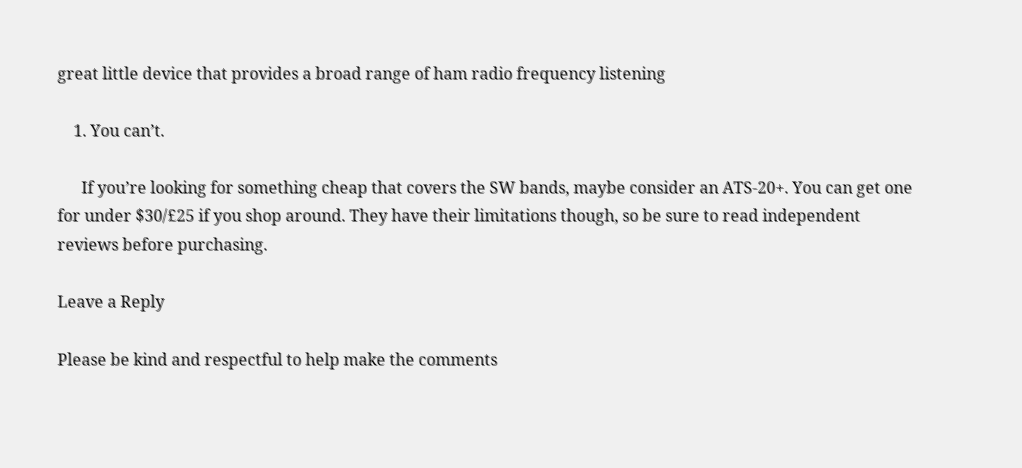great little device that provides a broad range of ham radio frequency listening

    1. You can’t.

      If you’re looking for something cheap that covers the SW bands, maybe consider an ATS-20+. You can get one for under $30/£25 if you shop around. They have their limitations though, so be sure to read independent reviews before purchasing.

Leave a Reply

Please be kind and respectful to help make the comments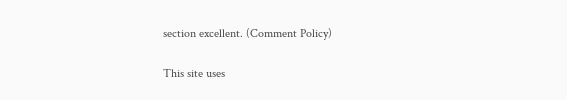section excellent. (Comment Policy)

This site uses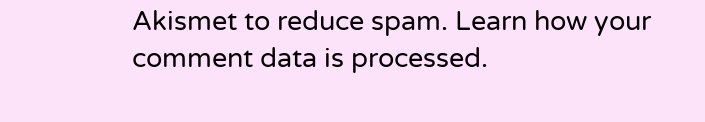Akismet to reduce spam. Learn how your comment data is processed.